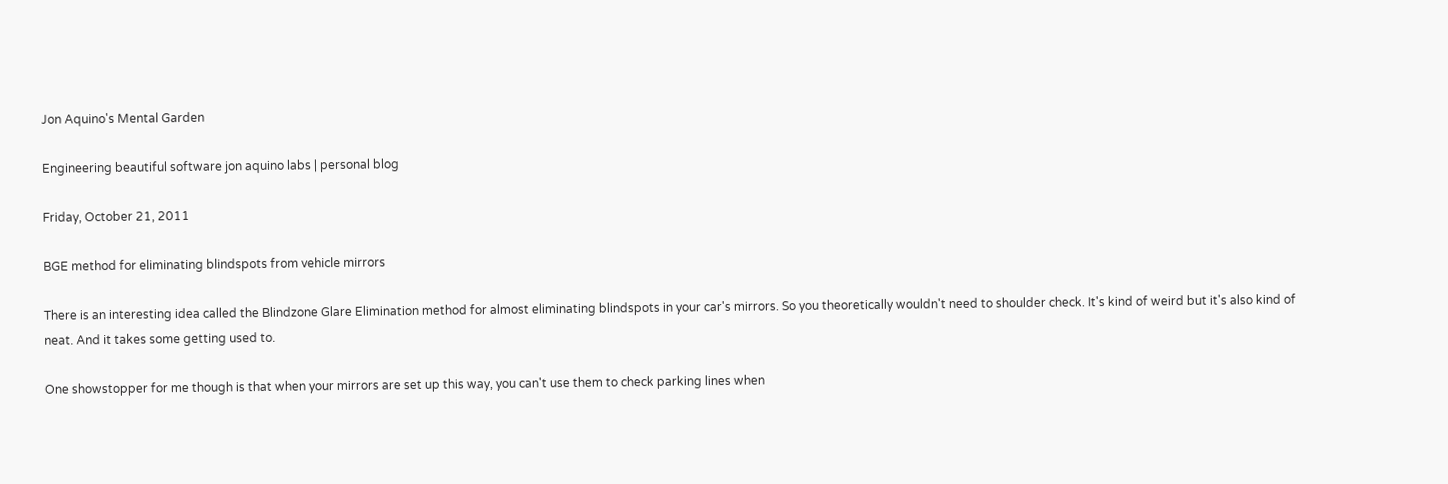Jon Aquino's Mental Garden

Engineering beautiful software jon aquino labs | personal blog

Friday, October 21, 2011

BGE method for eliminating blindspots from vehicle mirrors

There is an interesting idea called the Blindzone Glare Elimination method for almost eliminating blindspots in your car's mirrors. So you theoretically wouldn't need to shoulder check. It's kind of weird but it's also kind of neat. And it takes some getting used to.

One showstopper for me though is that when your mirrors are set up this way, you can't use them to check parking lines when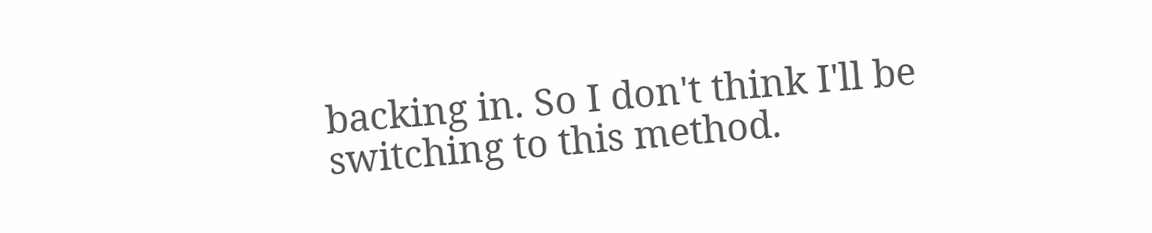backing in. So I don't think I'll be switching to this method.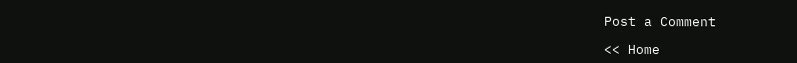Post a Comment

<< Home